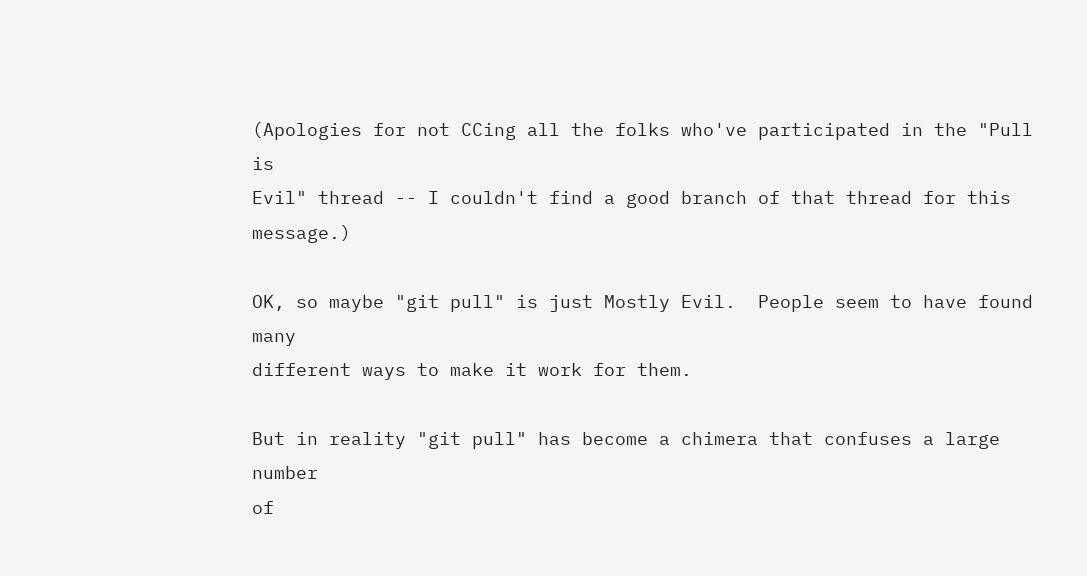(Apologies for not CCing all the folks who've participated in the "Pull is
Evil" thread -- I couldn't find a good branch of that thread for this message.)

OK, so maybe "git pull" is just Mostly Evil.  People seem to have found many
different ways to make it work for them.

But in reality "git pull" has become a chimera that confuses a large number
of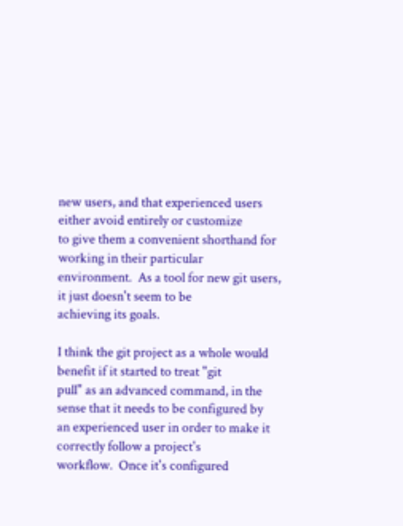new users, and that experienced users either avoid entirely or customize
to give them a convenient shorthand for working in their particular
environment.  As a tool for new git users, it just doesn't seem to be
achieving its goals.

I think the git project as a whole would benefit if it started to treat "git
pull" as an advanced command, in the sense that it needs to be configured by
an experienced user in order to make it correctly follow a project's
workflow.  Once it's configured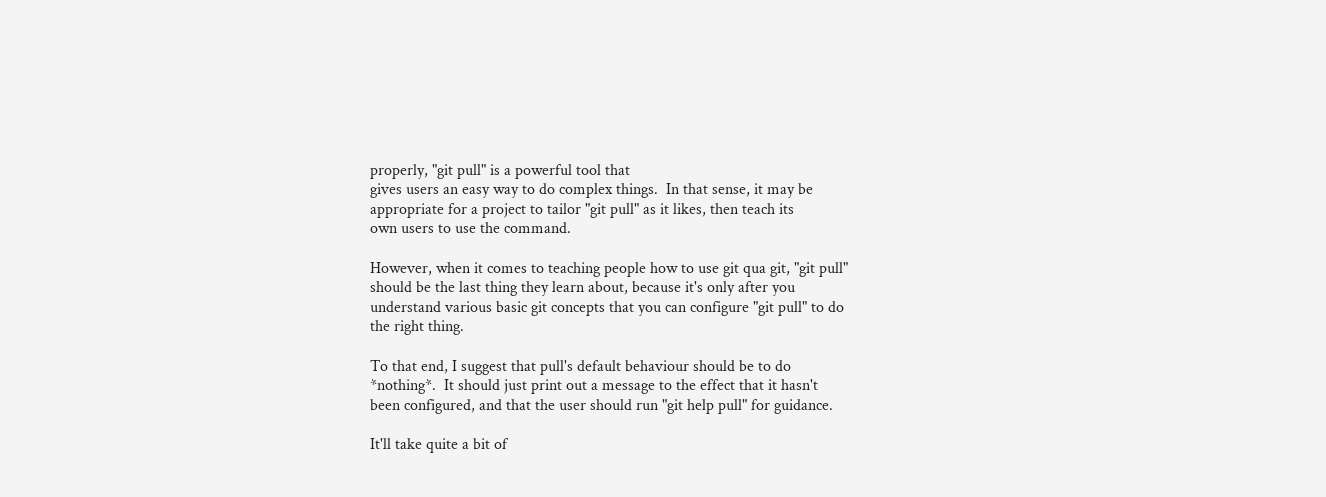properly, "git pull" is a powerful tool that
gives users an easy way to do complex things.  In that sense, it may be
appropriate for a project to tailor "git pull" as it likes, then teach its
own users to use the command.

However, when it comes to teaching people how to use git qua git, "git pull"
should be the last thing they learn about, because it's only after you
understand various basic git concepts that you can configure "git pull" to do
the right thing.

To that end, I suggest that pull's default behaviour should be to do
*nothing*.  It should just print out a message to the effect that it hasn't
been configured, and that the user should run "git help pull" for guidance.

It'll take quite a bit of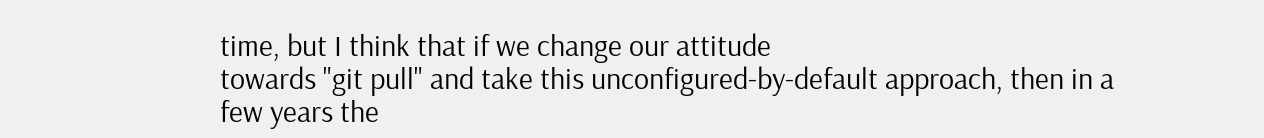time, but I think that if we change our attitude
towards "git pull" and take this unconfigured-by-default approach, then in a
few years the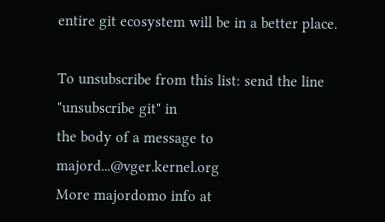entire git ecosystem will be in a better place.

To unsubscribe from this list: send the line "unsubscribe git" in
the body of a message to majord...@vger.kernel.org
More majordomo info at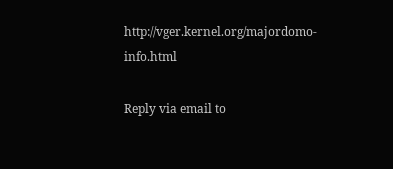http://vger.kernel.org/majordomo-info.html

Reply via email to